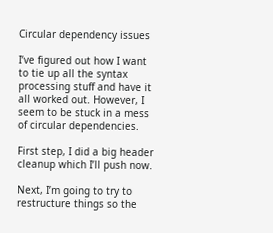Circular dependency issues

I’ve figured out how I want to tie up all the syntax processing stuff and have it all worked out. However, I seem to be stuck in a mess of circular dependencies.

First step, I did a big header cleanup which I’ll push now.

Next, I’m going to try to restructure things so the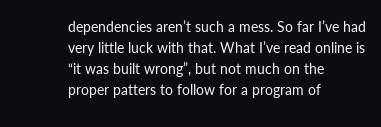dependencies aren’t such a mess. So far I’ve had very little luck with that. What I’ve read online is “it was built wrong”, but not much on the proper patters to follow for a program of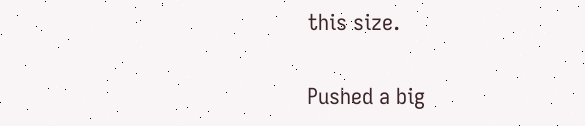this size.

Pushed a big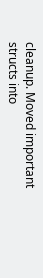cleanup. Moved important structs into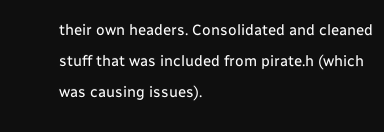their own headers. Consolidated and cleaned stuff that was included from pirate.h (which was causing issues).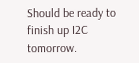Should be ready to finish up I2C tomorrow.